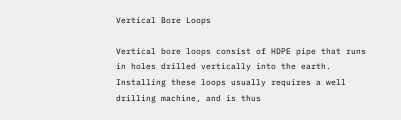Vertical Bore Loops

Vertical bore loops consist of HDPE pipe that runs in holes drilled vertically into the earth. Installing these loops usually requires a well drilling machine, and is thus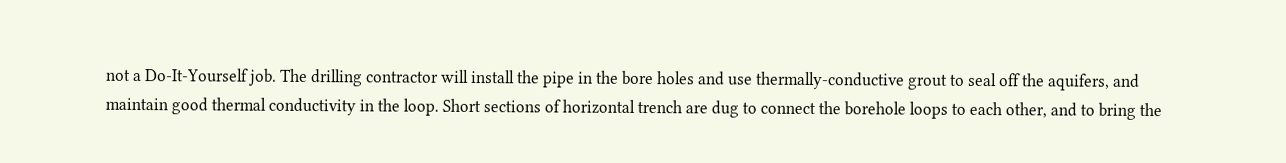not a Do-It-Yourself job. The drilling contractor will install the pipe in the bore holes and use thermally-conductive grout to seal off the aquifers, and maintain good thermal conductivity in the loop. Short sections of horizontal trench are dug to connect the borehole loops to each other, and to bring the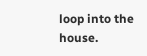loop into the house.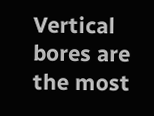Vertical bores are the most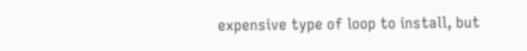expensive type of loop to install, but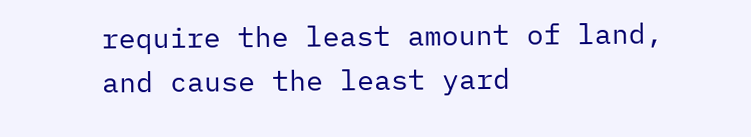require the least amount of land, and cause the least yard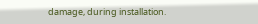damage, during installation.